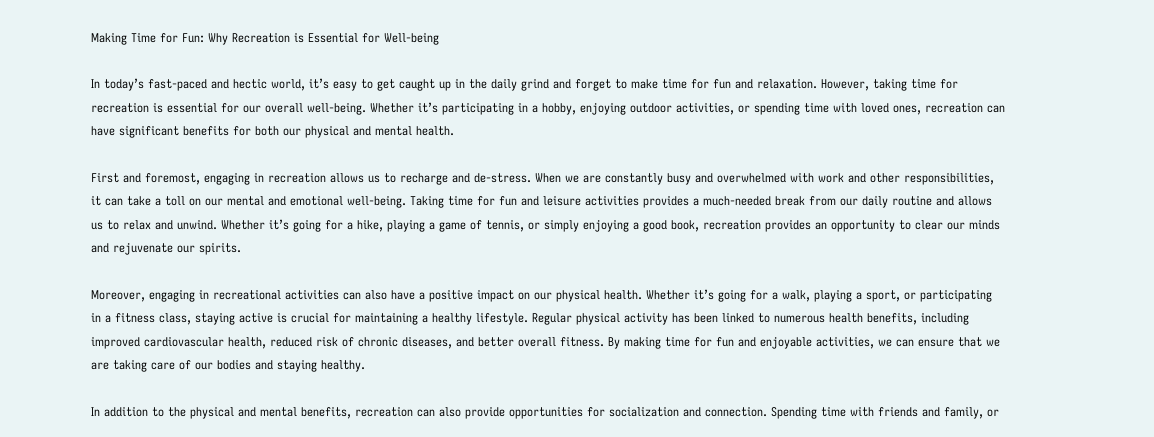Making Time for Fun: Why Recreation is Essential for Well-being

In today’s fast-paced and hectic world, it’s easy to get caught up in the daily grind and forget to make time for fun and relaxation. However, taking time for recreation is essential for our overall well-being. Whether it’s participating in a hobby, enjoying outdoor activities, or spending time with loved ones, recreation can have significant benefits for both our physical and mental health.

First and foremost, engaging in recreation allows us to recharge and de-stress. When we are constantly busy and overwhelmed with work and other responsibilities, it can take a toll on our mental and emotional well-being. Taking time for fun and leisure activities provides a much-needed break from our daily routine and allows us to relax and unwind. Whether it’s going for a hike, playing a game of tennis, or simply enjoying a good book, recreation provides an opportunity to clear our minds and rejuvenate our spirits.

Moreover, engaging in recreational activities can also have a positive impact on our physical health. Whether it’s going for a walk, playing a sport, or participating in a fitness class, staying active is crucial for maintaining a healthy lifestyle. Regular physical activity has been linked to numerous health benefits, including improved cardiovascular health, reduced risk of chronic diseases, and better overall fitness. By making time for fun and enjoyable activities, we can ensure that we are taking care of our bodies and staying healthy.

In addition to the physical and mental benefits, recreation can also provide opportunities for socialization and connection. Spending time with friends and family, or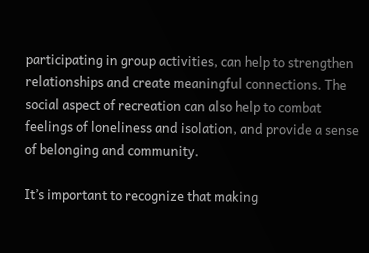participating in group activities, can help to strengthen relationships and create meaningful connections. The social aspect of recreation can also help to combat feelings of loneliness and isolation, and provide a sense of belonging and community.

It’s important to recognize that making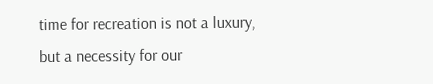time for recreation is not a luxury, but a necessity for our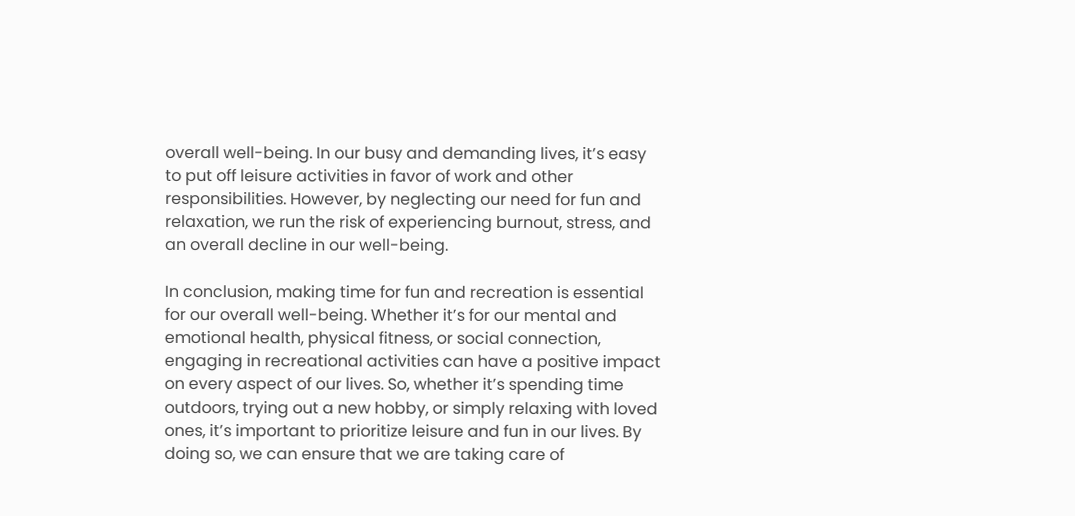overall well-being. In our busy and demanding lives, it’s easy to put off leisure activities in favor of work and other responsibilities. However, by neglecting our need for fun and relaxation, we run the risk of experiencing burnout, stress, and an overall decline in our well-being.

In conclusion, making time for fun and recreation is essential for our overall well-being. Whether it’s for our mental and emotional health, physical fitness, or social connection, engaging in recreational activities can have a positive impact on every aspect of our lives. So, whether it’s spending time outdoors, trying out a new hobby, or simply relaxing with loved ones, it’s important to prioritize leisure and fun in our lives. By doing so, we can ensure that we are taking care of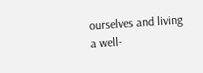ourselves and living a well-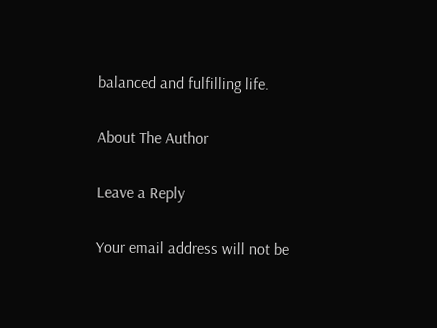balanced and fulfilling life.

About The Author

Leave a Reply

Your email address will not be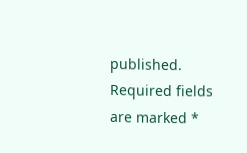published. Required fields are marked *